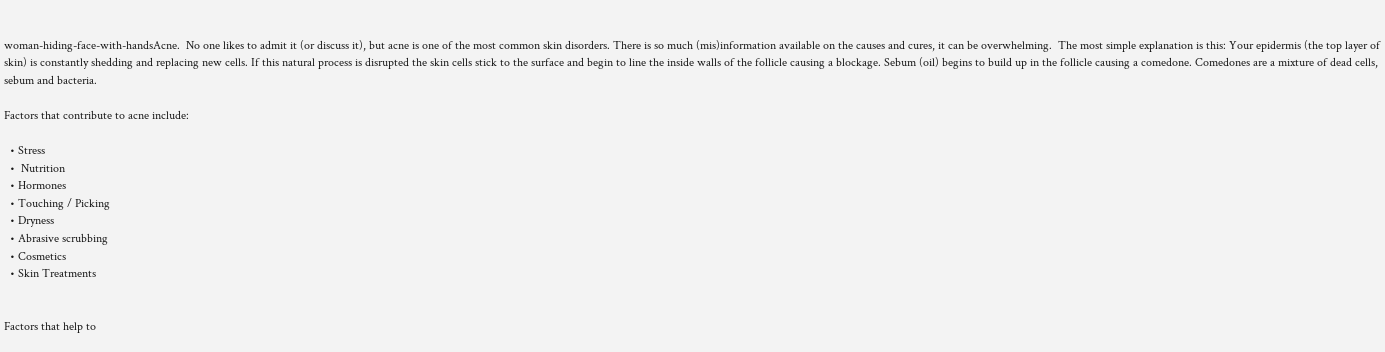woman-hiding-face-with-handsAcne.  No one likes to admit it (or discuss it), but acne is one of the most common skin disorders. There is so much (mis)information available on the causes and cures, it can be overwhelming.  The most simple explanation is this: Your epidermis (the top layer of skin) is constantly shedding and replacing new cells. If this natural process is disrupted the skin cells stick to the surface and begin to line the inside walls of the follicle causing a blockage. Sebum (oil) begins to build up in the follicle causing a comedone. Comedones are a mixture of dead cells, sebum and bacteria.

Factors that contribute to acne include:

  • Stress
  •  Nutrition
  • Hormones
  • Touching / Picking
  • Dryness
  • Abrasive scrubbing
  • Cosmetics
  • Skin Treatments


Factors that help to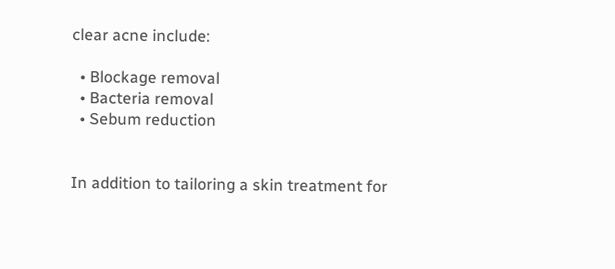clear acne include:

  • Blockage removal
  • Bacteria removal
  • Sebum reduction


In addition to tailoring a skin treatment for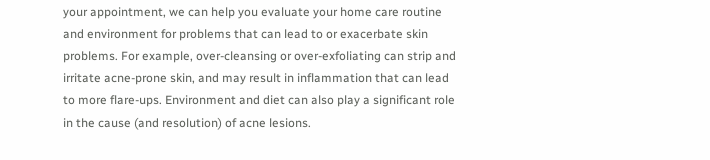your appointment, we can help you evaluate your home care routine and environment for problems that can lead to or exacerbate skin problems. For example, over-cleansing or over-exfoliating can strip and irritate acne-prone skin, and may result in inflammation that can lead to more flare-ups. Environment and diet can also play a significant role in the cause (and resolution) of acne lesions.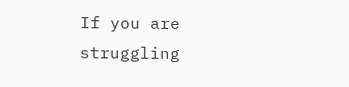If you are struggling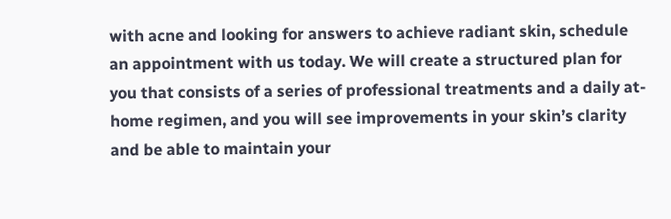with acne and looking for answers to achieve radiant skin, schedule an appointment with us today. We will create a structured plan for you that consists of a series of professional treatments and a daily at-home regimen, and you will see improvements in your skin’s clarity and be able to maintain your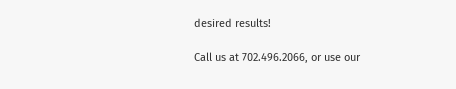desired results!

Call us at 702.496.2066, or use our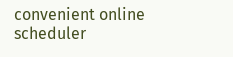convenient online scheduler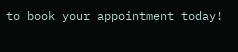to book your appointment today!